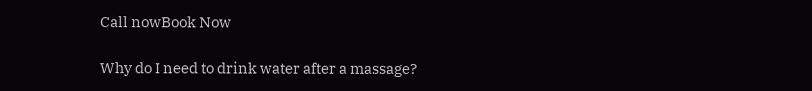Call nowBook Now

Why do I need to drink water after a massage?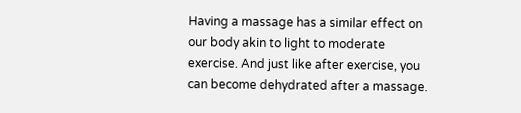Having a massage has a similar effect on our body akin to light to moderate exercise. And just like after exercise, you can become dehydrated after a massage.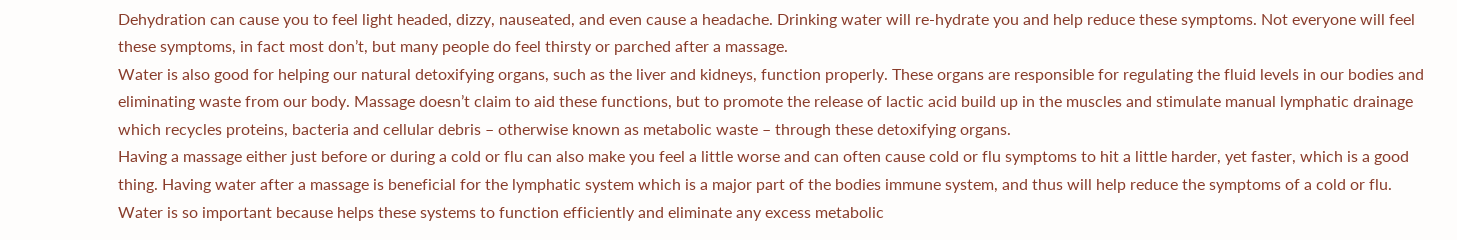Dehydration can cause you to feel light headed, dizzy, nauseated, and even cause a headache. Drinking water will re-hydrate you and help reduce these symptoms. Not everyone will feel these symptoms, in fact most don’t, but many people do feel thirsty or parched after a massage.
Water is also good for helping our natural detoxifying organs, such as the liver and kidneys, function properly. These organs are responsible for regulating the fluid levels in our bodies and eliminating waste from our body. Massage doesn’t claim to aid these functions, but to promote the release of lactic acid build up in the muscles and stimulate manual lymphatic drainage which recycles proteins, bacteria and cellular debris – otherwise known as metabolic waste – through these detoxifying organs.
Having a massage either just before or during a cold or flu can also make you feel a little worse and can often cause cold or flu symptoms to hit a little harder, yet faster, which is a good thing. Having water after a massage is beneficial for the lymphatic system which is a major part of the bodies immune system, and thus will help reduce the symptoms of a cold or flu.
Water is so important because helps these systems to function efficiently and eliminate any excess metabolic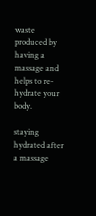waste produced by having a massage and helps to re-hydrate your body.

staying hydrated after a massage